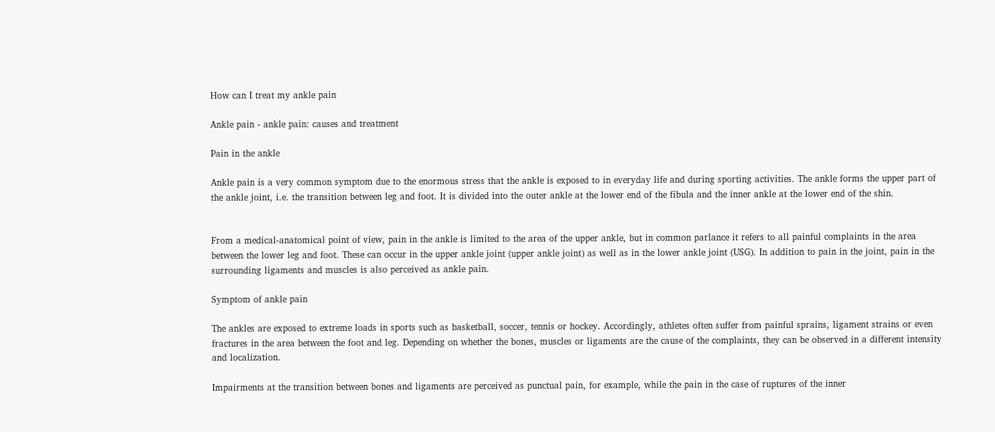How can I treat my ankle pain

Ankle pain - ankle pain: causes and treatment

Pain in the ankle

Ankle pain is a very common symptom due to the enormous stress that the ankle is exposed to in everyday life and during sporting activities. The ankle forms the upper part of the ankle joint, i.e. the transition between leg and foot. It is divided into the outer ankle at the lower end of the fibula and the inner ankle at the lower end of the shin.


From a medical-anatomical point of view, pain in the ankle is limited to the area of the upper ankle, but in common parlance it refers to all painful complaints in the area between the lower leg and foot. These can occur in the upper ankle joint (upper ankle joint) as well as in the lower ankle joint (USG). In addition to pain in the joint, pain in the surrounding ligaments and muscles is also perceived as ankle pain.

Symptom of ankle pain

The ankles are exposed to extreme loads in sports such as basketball, soccer, tennis or hockey. Accordingly, athletes often suffer from painful sprains, ligament strains or even fractures in the area between the foot and leg. Depending on whether the bones, muscles or ligaments are the cause of the complaints, they can be observed in a different intensity and localization.

Impairments at the transition between bones and ligaments are perceived as punctual pain, for example, while the pain in the case of ruptures of the inner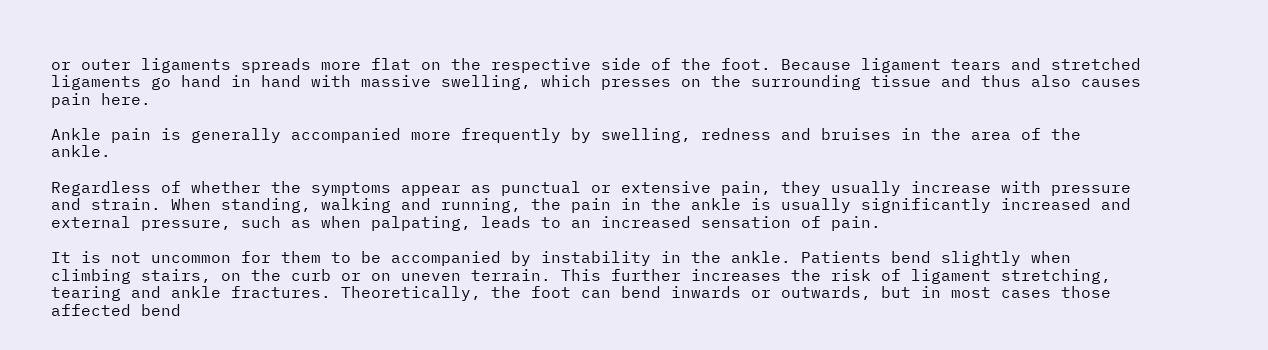or outer ligaments spreads more flat on the respective side of the foot. Because ligament tears and stretched ligaments go hand in hand with massive swelling, which presses on the surrounding tissue and thus also causes pain here.

Ankle pain is generally accompanied more frequently by swelling, redness and bruises in the area of the ankle.

Regardless of whether the symptoms appear as punctual or extensive pain, they usually increase with pressure and strain. When standing, walking and running, the pain in the ankle is usually significantly increased and external pressure, such as when palpating, leads to an increased sensation of pain.

It is not uncommon for them to be accompanied by instability in the ankle. Patients bend slightly when climbing stairs, on the curb or on uneven terrain. This further increases the risk of ligament stretching, tearing and ankle fractures. Theoretically, the foot can bend inwards or outwards, but in most cases those affected bend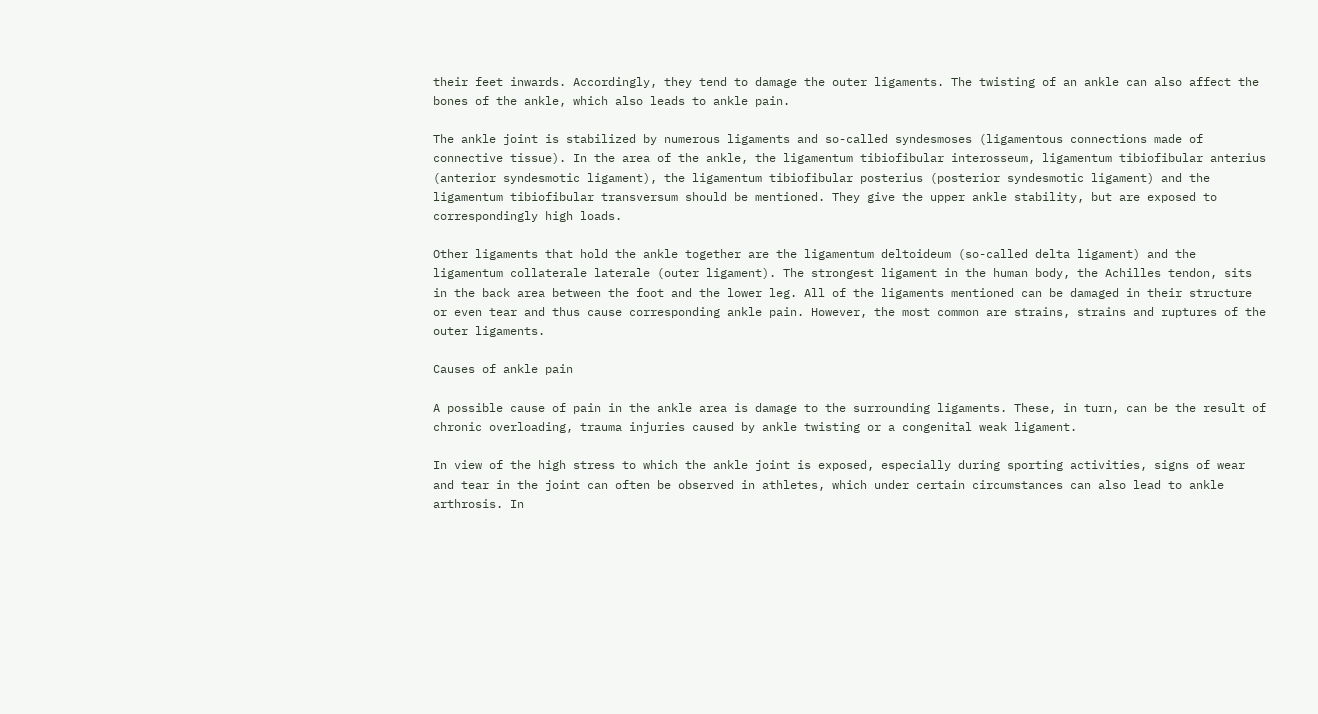their feet inwards. Accordingly, they tend to damage the outer ligaments. The twisting of an ankle can also affect the bones of the ankle, which also leads to ankle pain.

The ankle joint is stabilized by numerous ligaments and so-called syndesmoses (ligamentous connections made of connective tissue). In the area of the ankle, the ligamentum tibiofibular interosseum, ligamentum tibiofibular anterius (anterior syndesmotic ligament), the ligamentum tibiofibular posterius (posterior syndesmotic ligament) and the ligamentum tibiofibular transversum should be mentioned. They give the upper ankle stability, but are exposed to correspondingly high loads.

Other ligaments that hold the ankle together are the ligamentum deltoideum (so-called delta ligament) and the ligamentum collaterale laterale (outer ligament). The strongest ligament in the human body, the Achilles tendon, sits in the back area between the foot and the lower leg. All of the ligaments mentioned can be damaged in their structure or even tear and thus cause corresponding ankle pain. However, the most common are strains, strains and ruptures of the outer ligaments.

Causes of ankle pain

A possible cause of pain in the ankle area is damage to the surrounding ligaments. These, in turn, can be the result of chronic overloading, trauma injuries caused by ankle twisting or a congenital weak ligament.

In view of the high stress to which the ankle joint is exposed, especially during sporting activities, signs of wear and tear in the joint can often be observed in athletes, which under certain circumstances can also lead to ankle arthrosis. In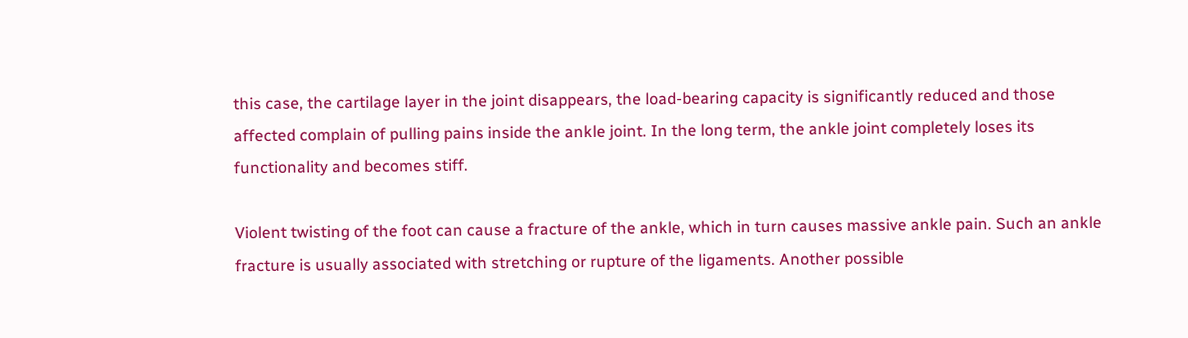this case, the cartilage layer in the joint disappears, the load-bearing capacity is significantly reduced and those affected complain of pulling pains inside the ankle joint. In the long term, the ankle joint completely loses its functionality and becomes stiff.

Violent twisting of the foot can cause a fracture of the ankle, which in turn causes massive ankle pain. Such an ankle fracture is usually associated with stretching or rupture of the ligaments. Another possible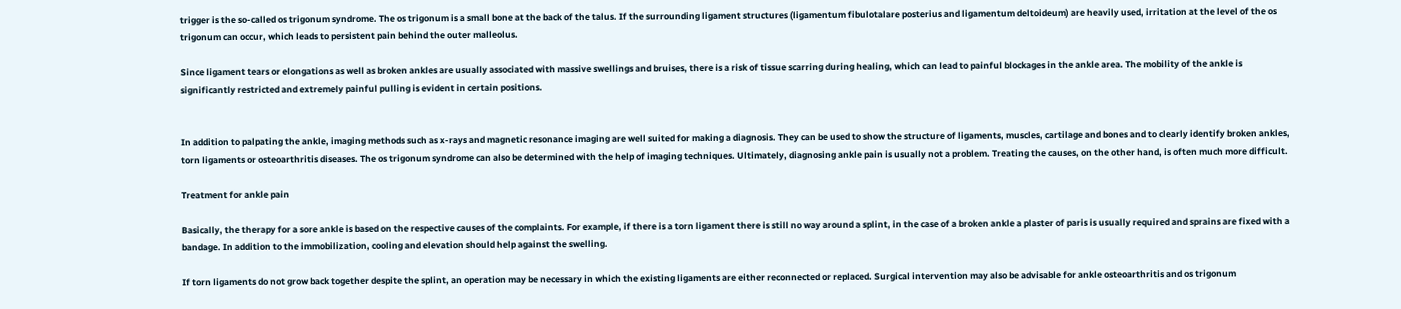trigger is the so-called os trigonum syndrome. The os trigonum is a small bone at the back of the talus. If the surrounding ligament structures (ligamentum fibulotalare posterius and ligamentum deltoideum) are heavily used, irritation at the level of the os trigonum can occur, which leads to persistent pain behind the outer malleolus.

Since ligament tears or elongations as well as broken ankles are usually associated with massive swellings and bruises, there is a risk of tissue scarring during healing, which can lead to painful blockages in the ankle area. The mobility of the ankle is significantly restricted and extremely painful pulling is evident in certain positions.


In addition to palpating the ankle, imaging methods such as x-rays and magnetic resonance imaging are well suited for making a diagnosis. They can be used to show the structure of ligaments, muscles, cartilage and bones and to clearly identify broken ankles, torn ligaments or osteoarthritis diseases. The os trigonum syndrome can also be determined with the help of imaging techniques. Ultimately, diagnosing ankle pain is usually not a problem. Treating the causes, on the other hand, is often much more difficult.

Treatment for ankle pain

Basically, the therapy for a sore ankle is based on the respective causes of the complaints. For example, if there is a torn ligament there is still no way around a splint, in the case of a broken ankle a plaster of paris is usually required and sprains are fixed with a bandage. In addition to the immobilization, cooling and elevation should help against the swelling.

If torn ligaments do not grow back together despite the splint, an operation may be necessary in which the existing ligaments are either reconnected or replaced. Surgical intervention may also be advisable for ankle osteoarthritis and os trigonum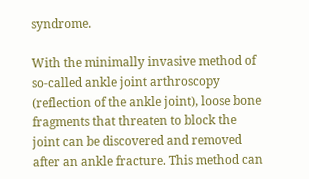syndrome.

With the minimally invasive method of so-called ankle joint arthroscopy (reflection of the ankle joint), loose bone fragments that threaten to block the joint can be discovered and removed after an ankle fracture. This method can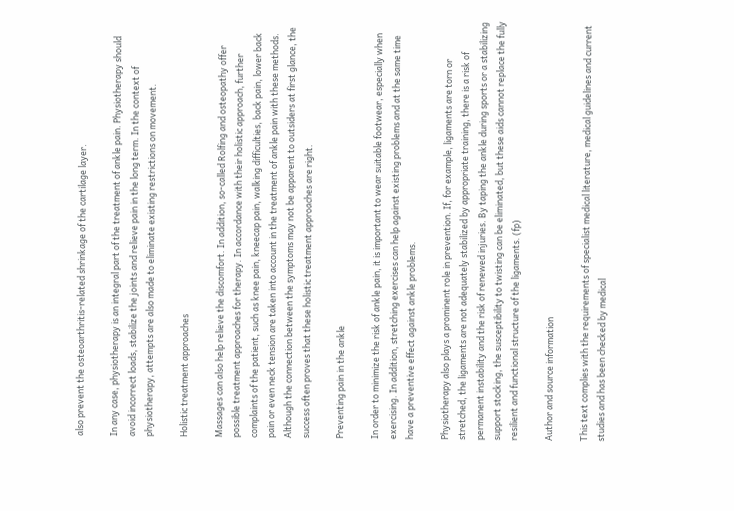also prevent the osteoarthritis-related shrinkage of the cartilage layer.

In any case, physiotherapy is an integral part of the treatment of ankle pain. Physiotherapy should avoid incorrect loads, stabilize the joints and relieve pain in the long term. In the context of physiotherapy, attempts are also made to eliminate existing restrictions on movement.

Holistic treatment approaches

Massages can also help relieve the discomfort. In addition, so-called Rolfing and osteopathy offer possible treatment approaches for therapy. In accordance with their holistic approach, further complaints of the patient, such as knee pain, kneecap pain, walking difficulties, back pain, lower back pain or even neck tension are taken into account in the treatment of ankle pain with these methods. Although the connection between the symptoms may not be apparent to outsiders at first glance, the success often proves that these holistic treatment approaches are right.

Preventing pain in the ankle

In order to minimize the risk of ankle pain, it is important to wear suitable footwear, especially when exercising. In addition, stretching exercises can help against existing problems and at the same time have a preventive effect against ankle problems.

Physiotherapy also plays a prominent role in prevention. If, for example, ligaments are torn or stretched, the ligaments are not adequately stabilized by appropriate training, there is a risk of permanent instability and the risk of renewed injuries. By taping the ankle during sports or a stabilizing support stocking, the susceptibility to twisting can be eliminated, but these aids cannot replace the fully resilient and functional structure of the ligaments. (fp)

Author and source information

This text complies with the requirements of specialist medical literature, medical guidelines and current studies and has been checked by medical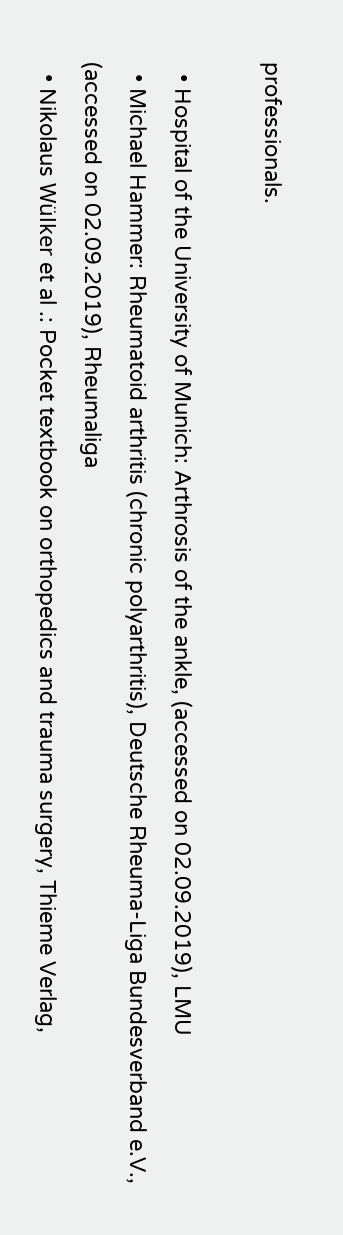professionals.

  • Hospital of the University of Munich: Arthrosis of the ankle, (accessed on 02.09.2019), LMU
  • Michael Hammer: Rheumatoid arthritis (chronic polyarthritis), Deutsche Rheuma-Liga Bundesverband e.V., (accessed on 02.09.2019), Rheumaliga
  • Nikolaus Wülker et al .: Pocket textbook on orthopedics and trauma surgery, Thieme Verlag,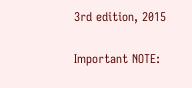3rd edition, 2015

Important NOTE: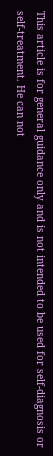This article is for general guidance only and is not intended to be used for self-diagnosis or self-treatment. He can not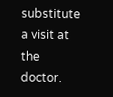substitute a visit at the doctor.